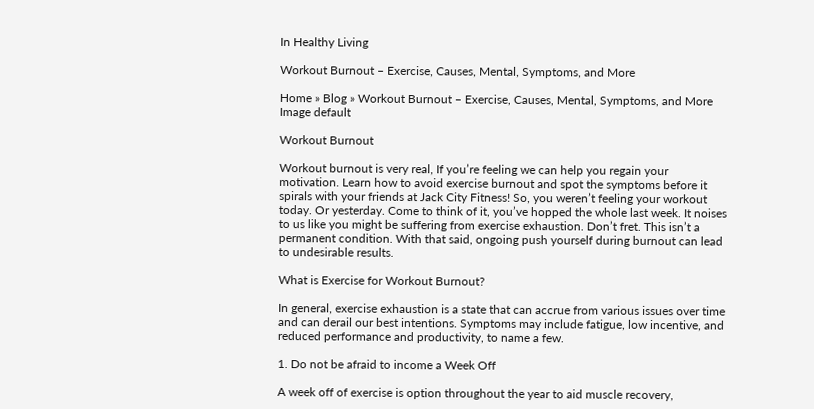In Healthy Living

Workout Burnout – Exercise, Causes, Mental, Symptoms, and More

Home » Blog » Workout Burnout – Exercise, Causes, Mental, Symptoms, and More
Image default

Workout Burnout

Workout burnout is very real, If you’re feeling we can help you regain your motivation. Learn how to avoid exercise burnout and spot the symptoms before it spirals with your friends at Jack City Fitness! So, you weren’t feeling your workout today. Or yesterday. Come to think of it, you’ve hopped the whole last week. It noises to us like you might be suffering from exercise exhaustion. Don’t fret. This isn’t a permanent condition. With that said, ongoing push yourself during burnout can lead to undesirable results.

What is Exercise for Workout Burnout?

In general, exercise exhaustion is a state that can accrue from various issues over time and can derail our best intentions. Symptoms may include fatigue, low incentive, and reduced performance and productivity, to name a few.

1. Do not be afraid to income a Week Off

A week off of exercise is option throughout the year to aid muscle recovery,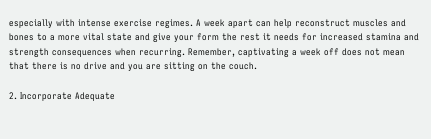especially with intense exercise regimes. A week apart can help reconstruct muscles and bones to a more vital state and give your form the rest it needs for increased stamina and strength consequences when recurring. Remember, captivating a week off does not mean that there is no drive and you are sitting on the couch.

2. Incorporate Adequate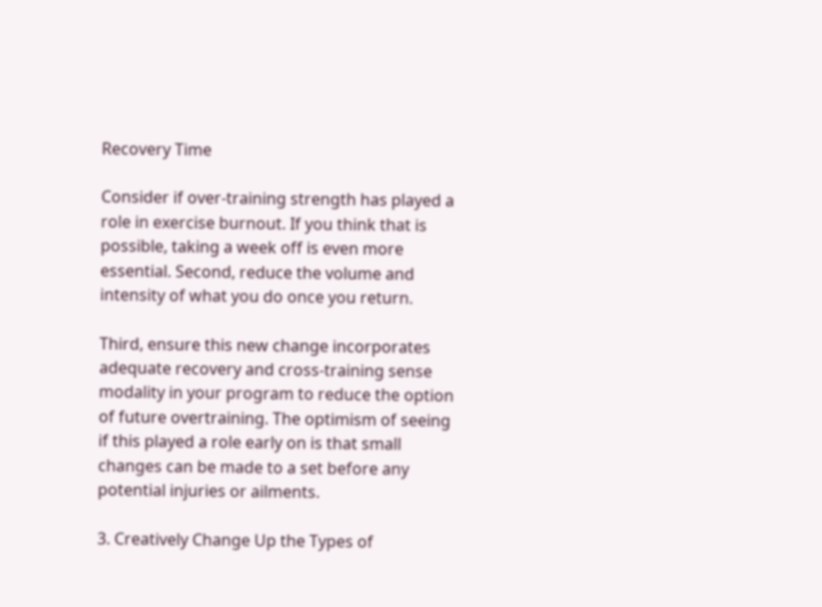Recovery Time

Consider if over-training strength has played a role in exercise burnout. If you think that is possible, taking a week off is even more essential. Second, reduce the volume and intensity of what you do once you return.

Third, ensure this new change incorporates adequate recovery and cross-training sense modality in your program to reduce the option of future overtraining. The optimism of seeing if this played a role early on is that small changes can be made to a set before any potential injuries or ailments.

3. Creatively Change Up the Types of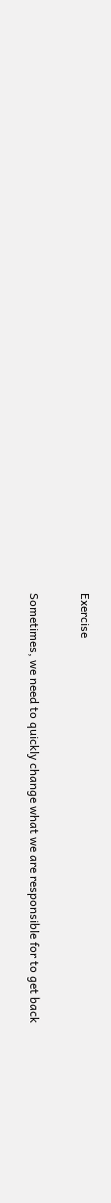Exercise

Sometimes, we need to quickly change what we are responsible for to get back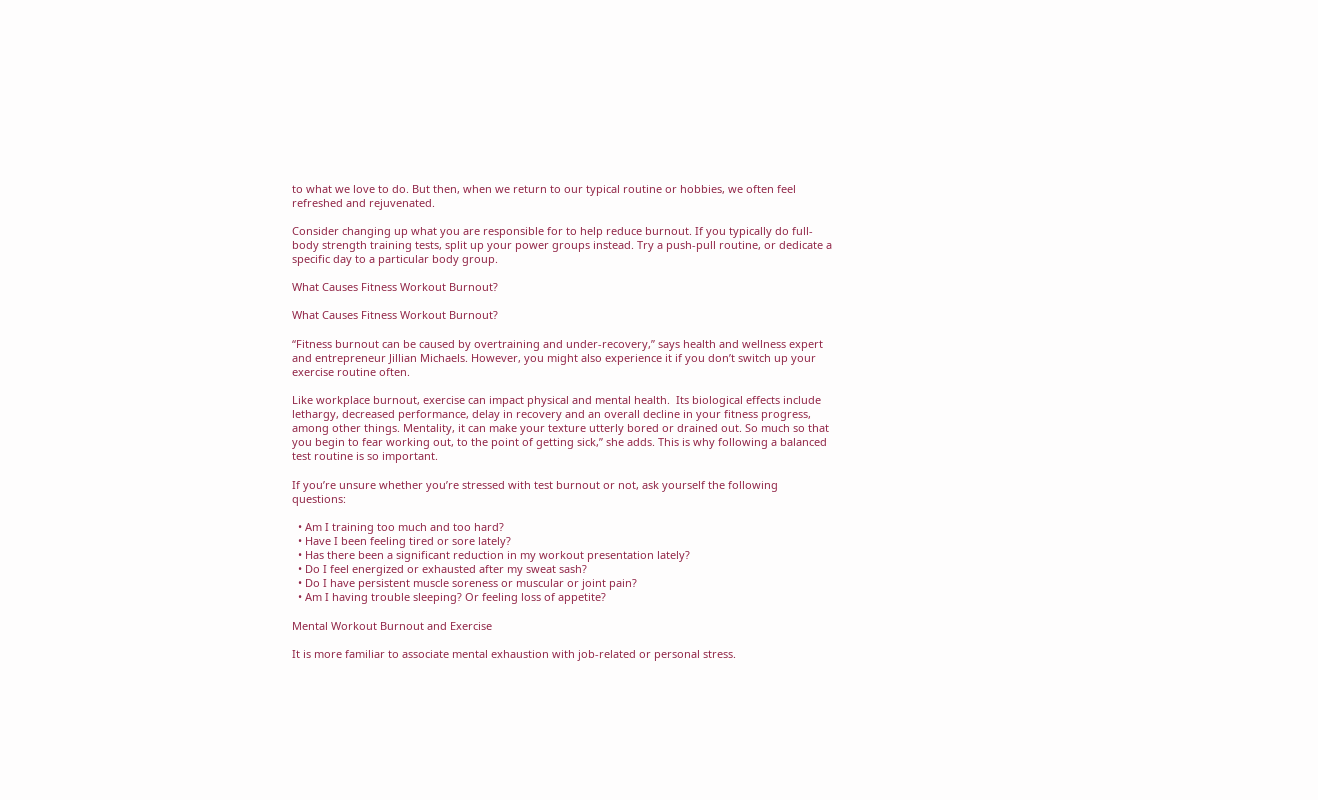to what we love to do. But then, when we return to our typical routine or hobbies, we often feel refreshed and rejuvenated.

Consider changing up what you are responsible for to help reduce burnout. If you typically do full-body strength training tests, split up your power groups instead. Try a push-pull routine, or dedicate a specific day to a particular body group.

What Causes Fitness Workout Burnout?

What Causes Fitness Workout Burnout?

“Fitness burnout can be caused by overtraining and under-recovery,” says health and wellness expert and entrepreneur Jillian Michaels. However, you might also experience it if you don’t switch up your exercise routine often.

Like workplace burnout, exercise can impact physical and mental health.  Its biological effects include lethargy, decreased performance, delay in recovery and an overall decline in your fitness progress, among other things. Mentality, it can make your texture utterly bored or drained out. So much so that you begin to fear working out, to the point of getting sick,” she adds. This is why following a balanced test routine is so important.

If you’re unsure whether you’re stressed with test burnout or not, ask yourself the following questions:

  • Am I training too much and too hard?
  • Have I been feeling tired or sore lately?
  • Has there been a significant reduction in my workout presentation lately?
  • Do I feel energized or exhausted after my sweat sash?
  • Do I have persistent muscle soreness or muscular or joint pain?
  • Am I having trouble sleeping? Or feeling loss of appetite?

Mental Workout Burnout and Exercise

It is more familiar to associate mental exhaustion with job-related or personal stress.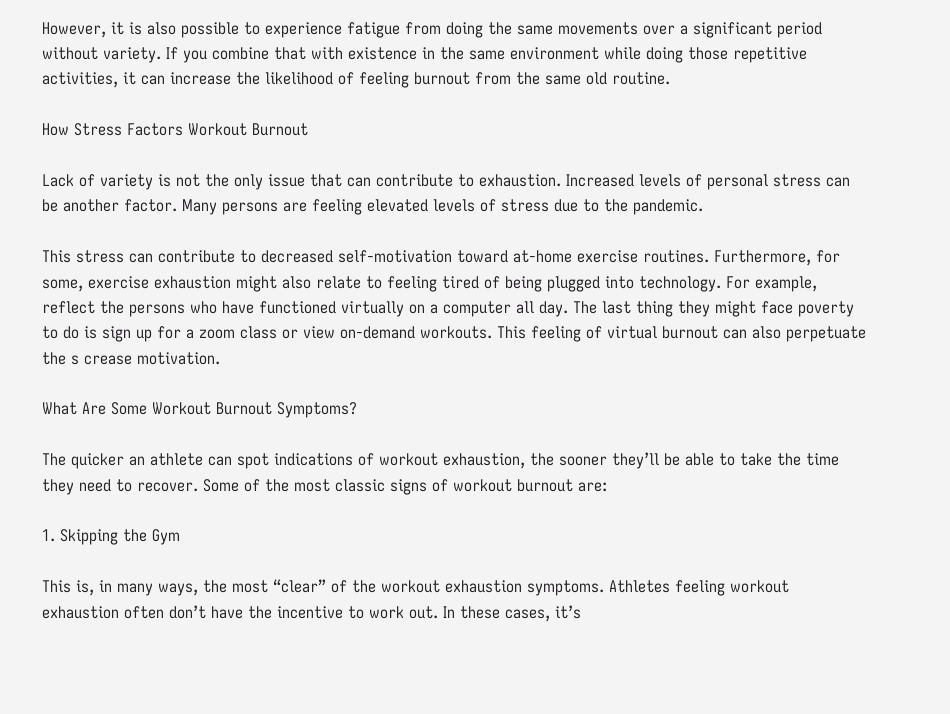However, it is also possible to experience fatigue from doing the same movements over a significant period without variety. If you combine that with existence in the same environment while doing those repetitive activities, it can increase the likelihood of feeling burnout from the same old routine.

How Stress Factors Workout Burnout

Lack of variety is not the only issue that can contribute to exhaustion. Increased levels of personal stress can be another factor. Many persons are feeling elevated levels of stress due to the pandemic.

This stress can contribute to decreased self-motivation toward at-home exercise routines. Furthermore, for some, exercise exhaustion might also relate to feeling tired of being plugged into technology. For example, reflect the persons who have functioned virtually on a computer all day. The last thing they might face poverty to do is sign up for a zoom class or view on-demand workouts. This feeling of virtual burnout can also perpetuate the s crease motivation.

What Are Some Workout Burnout Symptoms?

The quicker an athlete can spot indications of workout exhaustion, the sooner they’ll be able to take the time they need to recover. Some of the most classic signs of workout burnout are:

1. Skipping the Gym

This is, in many ways, the most “clear” of the workout exhaustion symptoms. Athletes feeling workout exhaustion often don’t have the incentive to work out. In these cases, it’s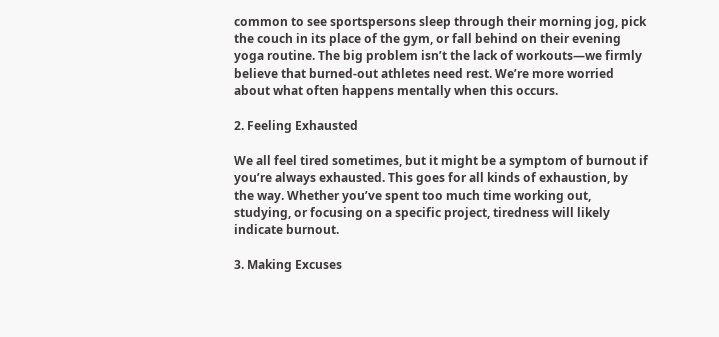common to see sportspersons sleep through their morning jog, pick the couch in its place of the gym, or fall behind on their evening yoga routine. The big problem isn’t the lack of workouts—we firmly believe that burned-out athletes need rest. We’re more worried about what often happens mentally when this occurs.

2. Feeling Exhausted

We all feel tired sometimes, but it might be a symptom of burnout if you’re always exhausted. This goes for all kinds of exhaustion, by the way. Whether you’ve spent too much time working out, studying, or focusing on a specific project, tiredness will likely indicate burnout.

3. Making Excuses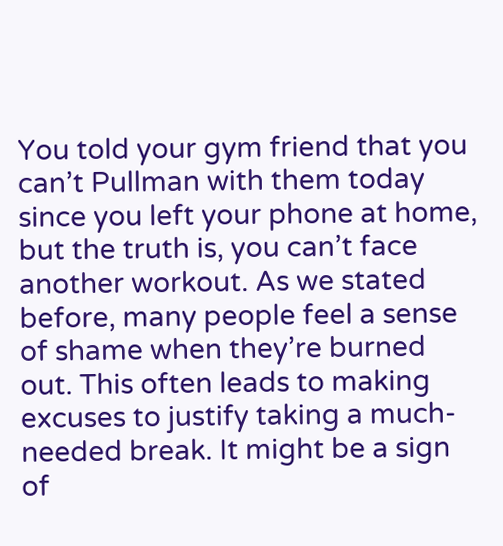You told your gym friend that you can’t Pullman with them today since you left your phone at home, but the truth is, you can’t face another workout. As we stated before, many people feel a sense of shame when they’re burned out. This often leads to making excuses to justify taking a much-needed break. It might be a sign of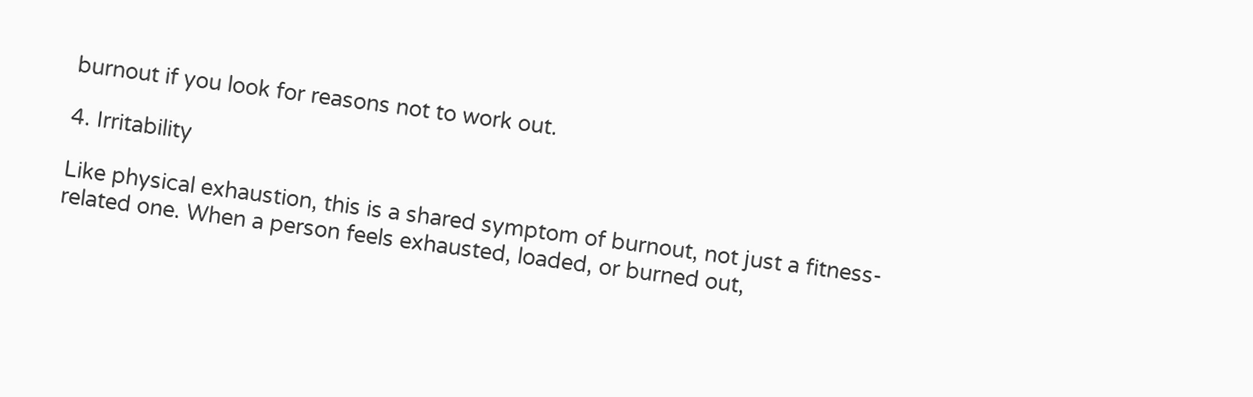burnout if you look for reasons not to work out.

4. Irritability

Like physical exhaustion, this is a shared symptom of burnout, not just a fitness-related one. When a person feels exhausted, loaded, or burned out,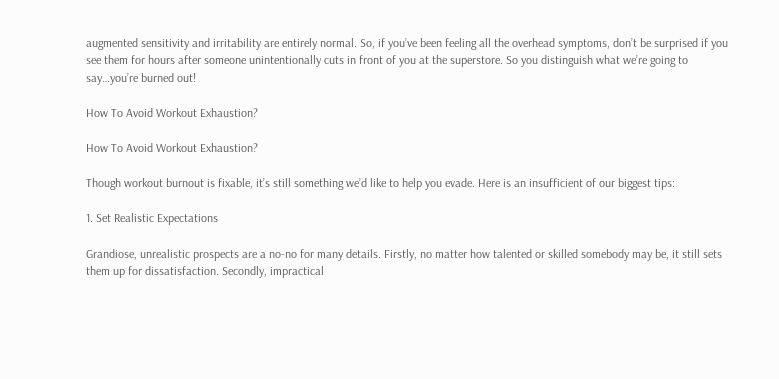augmented sensitivity and irritability are entirely normal. So, if you’ve been feeling all the overhead symptoms, don’t be surprised if you see them for hours after someone unintentionally cuts in front of you at the superstore. So you distinguish what we’re going to say…you’re burned out!

How To Avoid Workout Exhaustion?

How To Avoid Workout Exhaustion?

Though workout burnout is fixable, it’s still something we’d like to help you evade. Here is an insufficient of our biggest tips:

1. Set Realistic Expectations

Grandiose, unrealistic prospects are a no-no for many details. Firstly, no matter how talented or skilled somebody may be, it still sets them up for dissatisfaction. Secondly, impractical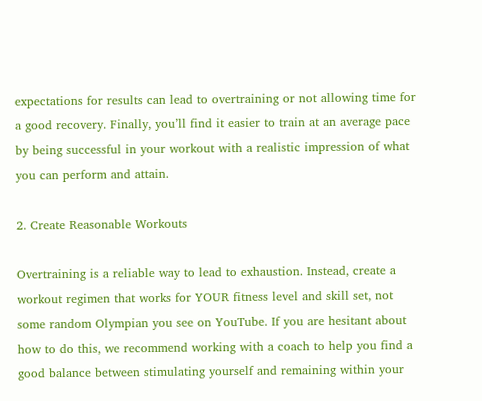expectations for results can lead to overtraining or not allowing time for a good recovery. Finally, you’ll find it easier to train at an average pace by being successful in your workout with a realistic impression of what you can perform and attain.

2. Create Reasonable Workouts

Overtraining is a reliable way to lead to exhaustion. Instead, create a workout regimen that works for YOUR fitness level and skill set, not some random Olympian you see on YouTube. If you are hesitant about how to do this, we recommend working with a coach to help you find a good balance between stimulating yourself and remaining within your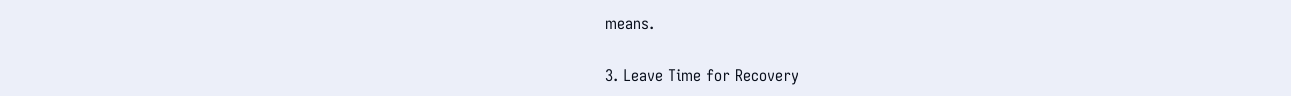means.

3. Leave Time for Recovery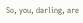So, you, darling, are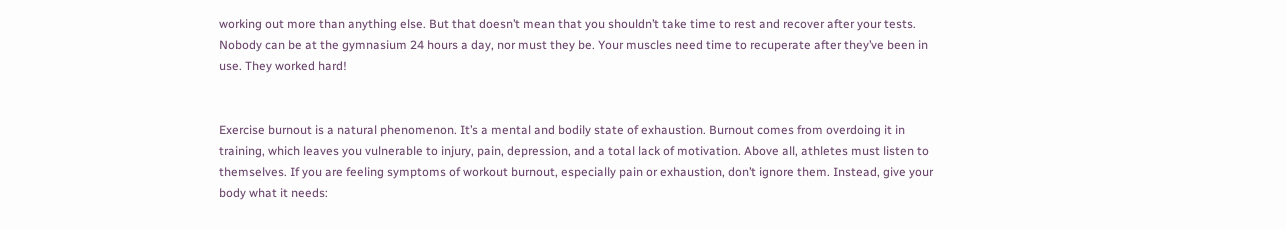working out more than anything else. But that doesn’t mean that you shouldn’t take time to rest and recover after your tests. Nobody can be at the gymnasium 24 hours a day, nor must they be. Your muscles need time to recuperate after they’ve been in use. They worked hard!


Exercise burnout is a natural phenomenon. It’s a mental and bodily state of exhaustion. Burnout comes from overdoing it in training, which leaves you vulnerable to injury, pain, depression, and a total lack of motivation. Above all, athletes must listen to themselves. If you are feeling symptoms of workout burnout, especially pain or exhaustion, don’t ignore them. Instead, give your body what it needs: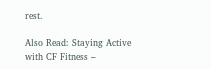rest.

Also Read: Staying Active with CF Fitness –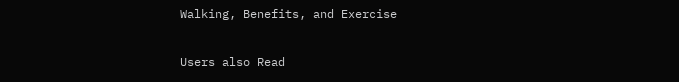Walking, Benefits, and Exercise

Users also Read